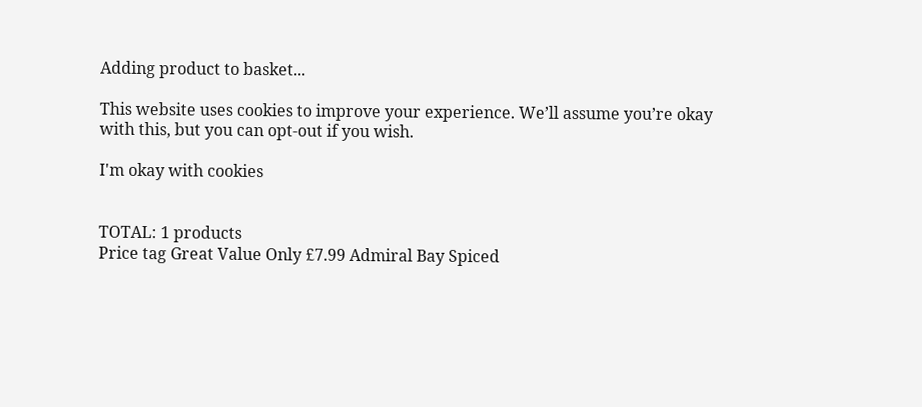Adding product to basket...

This website uses cookies to improve your experience. We’ll assume you’re okay with this, but you can opt-out if you wish.

I'm okay with cookies


TOTAL: 1 products
Price tag Great Value Only £7.99 Admiral Bay Spiced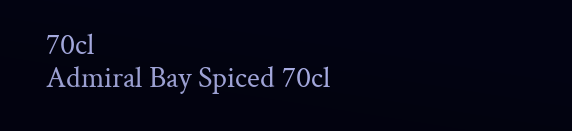70cl
Admiral Bay Spiced 70cl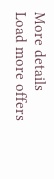More details
Load more offers